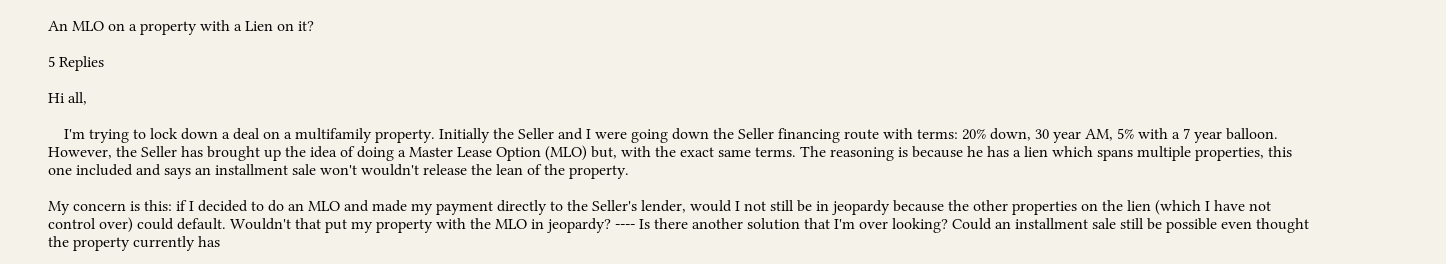An MLO on a property with a Lien on it?

5 Replies

Hi all,

    I'm trying to lock down a deal on a multifamily property. Initially the Seller and I were going down the Seller financing route with terms: 20% down, 30 year AM, 5% with a 7 year balloon.  However, the Seller has brought up the idea of doing a Master Lease Option (MLO) but, with the exact same terms. The reasoning is because he has a lien which spans multiple properties, this one included and says an installment sale won't wouldn't release the lean of the property.

My concern is this: if I decided to do an MLO and made my payment directly to the Seller's lender, would I not still be in jeopardy because the other properties on the lien (which I have not control over) could default. Wouldn't that put my property with the MLO in jeopardy? ---- Is there another solution that I'm over looking? Could an installment sale still be possible even thought the property currently has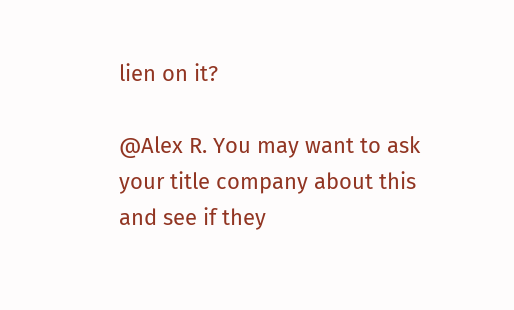lien on it?

@Alex R. You may want to ask your title company about this and see if they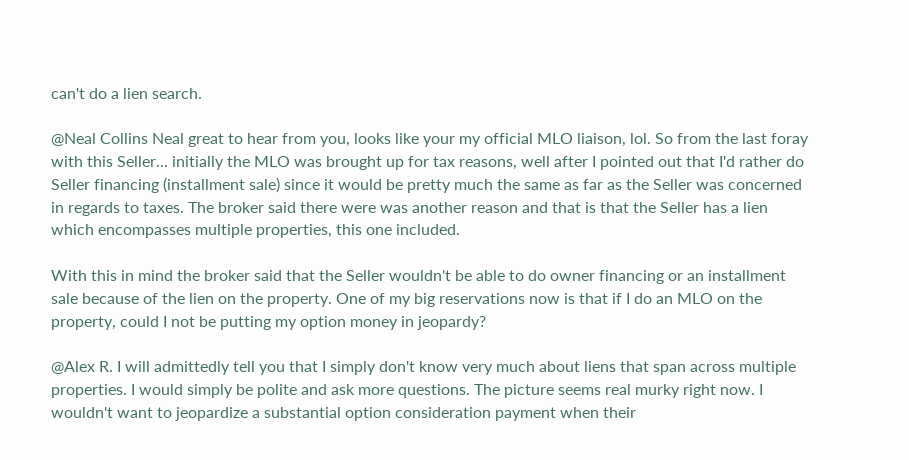can't do a lien search.

@Neal Collins Neal great to hear from you, looks like your my official MLO liaison, lol. So from the last foray with this Seller... initially the MLO was brought up for tax reasons, well after I pointed out that I'd rather do Seller financing (installment sale) since it would be pretty much the same as far as the Seller was concerned in regards to taxes. The broker said there were was another reason and that is that the Seller has a lien which encompasses multiple properties, this one included.

With this in mind the broker said that the Seller wouldn't be able to do owner financing or an installment sale because of the lien on the property. One of my big reservations now is that if I do an MLO on the property, could I not be putting my option money in jeopardy?

@Alex R. I will admittedly tell you that I simply don't know very much about liens that span across multiple properties. I would simply be polite and ask more questions. The picture seems real murky right now. I wouldn't want to jeopardize a substantial option consideration payment when their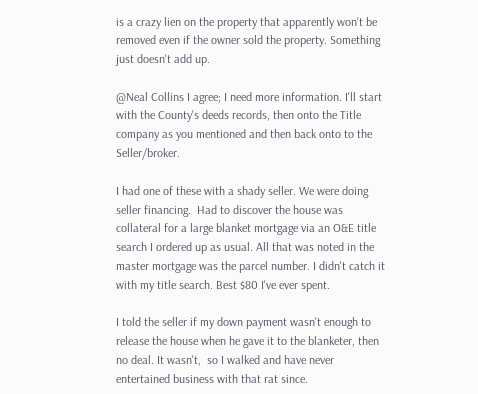is a crazy lien on the property that apparently won't be removed even if the owner sold the property. Something just doesn't add up.

@Neal Collins I agree; I need more information. I'll start with the County's deeds records, then onto the Title company as you mentioned and then back onto to the Seller/broker.

I had one of these with a shady seller. We were doing seller financing.  Had to discover the house was collateral for a large blanket mortgage via an O&E title search I ordered up as usual. All that was noted in the master mortgage was the parcel number. I didn't catch it with my title search. Best $80 I've ever spent.

I told the seller if my down payment wasn't enough to release the house when he gave it to the blanketer, then no deal. It wasn't,  so I walked and have never entertained business with that rat since.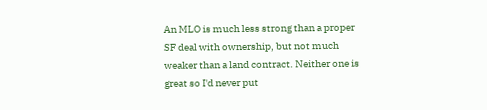An MLO is much less strong than a proper SF deal with ownership, but not much weaker than a land contract. Neither one is great so I'd never put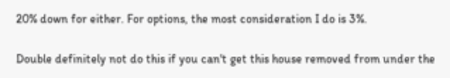20% down for either. For options, the most consideration I do is 3%.

Double definitely not do this if you can't get this house removed from under the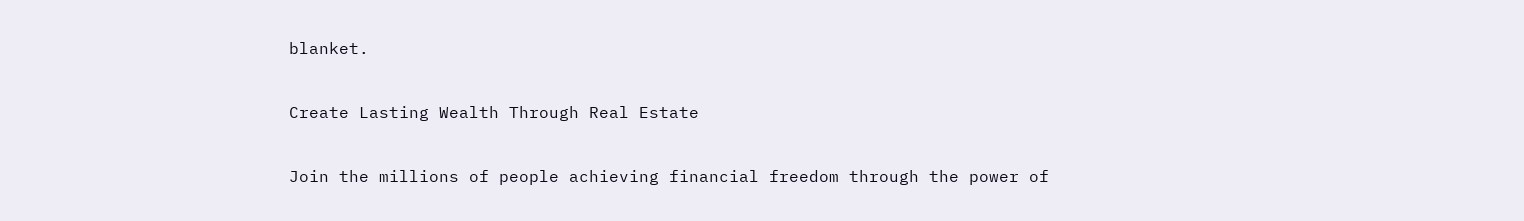blanket.

Create Lasting Wealth Through Real Estate

Join the millions of people achieving financial freedom through the power of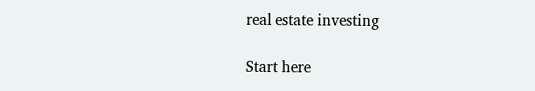real estate investing

Start here